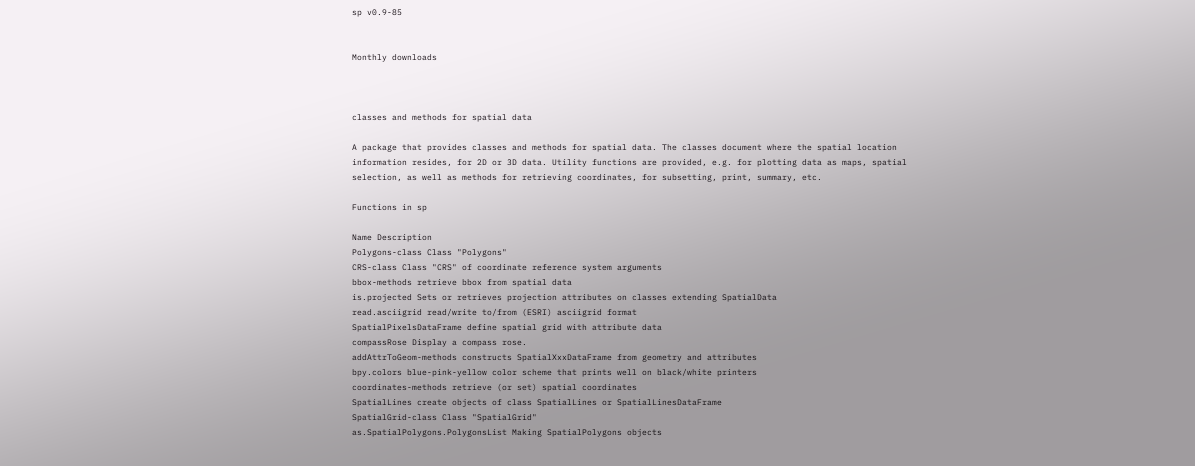sp v0.9-85


Monthly downloads



classes and methods for spatial data

A package that provides classes and methods for spatial data. The classes document where the spatial location information resides, for 2D or 3D data. Utility functions are provided, e.g. for plotting data as maps, spatial selection, as well as methods for retrieving coordinates, for subsetting, print, summary, etc.

Functions in sp

Name Description
Polygons-class Class "Polygons"
CRS-class Class "CRS" of coordinate reference system arguments
bbox-methods retrieve bbox from spatial data
is.projected Sets or retrieves projection attributes on classes extending SpatialData
read.asciigrid read/write to/from (ESRI) asciigrid format
SpatialPixelsDataFrame define spatial grid with attribute data
compassRose Display a compass rose.
addAttrToGeom-methods constructs SpatialXxxDataFrame from geometry and attributes
bpy.colors blue-pink-yellow color scheme that prints well on black/white printers
coordinates-methods retrieve (or set) spatial coordinates
SpatialLines create objects of class SpatialLines or SpatialLinesDataFrame
SpatialGrid-class Class "SpatialGrid"
as.SpatialPolygons.PolygonsList Making SpatialPolygons objects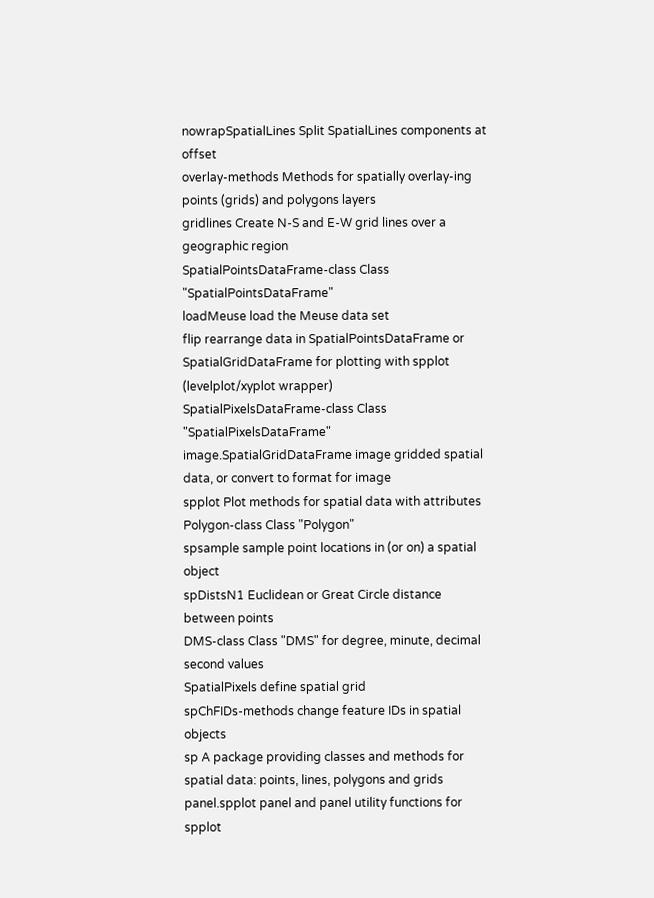nowrapSpatialLines Split SpatialLines components at offset
overlay-methods Methods for spatially overlay-ing points (grids) and polygons layers
gridlines Create N-S and E-W grid lines over a geographic region
SpatialPointsDataFrame-class Class "SpatialPointsDataFrame"
loadMeuse load the Meuse data set
flip rearrange data in SpatialPointsDataFrame or SpatialGridDataFrame for plotting with spplot (levelplot/xyplot wrapper)
SpatialPixelsDataFrame-class Class "SpatialPixelsDataFrame"
image.SpatialGridDataFrame image gridded spatial data, or convert to format for image
spplot Plot methods for spatial data with attributes
Polygon-class Class "Polygon"
spsample sample point locations in (or on) a spatial object
spDistsN1 Euclidean or Great Circle distance between points
DMS-class Class "DMS" for degree, minute, decimal second values
SpatialPixels define spatial grid
spChFIDs-methods change feature IDs in spatial objects
sp A package providing classes and methods for spatial data: points, lines, polygons and grids
panel.spplot panel and panel utility functions for spplot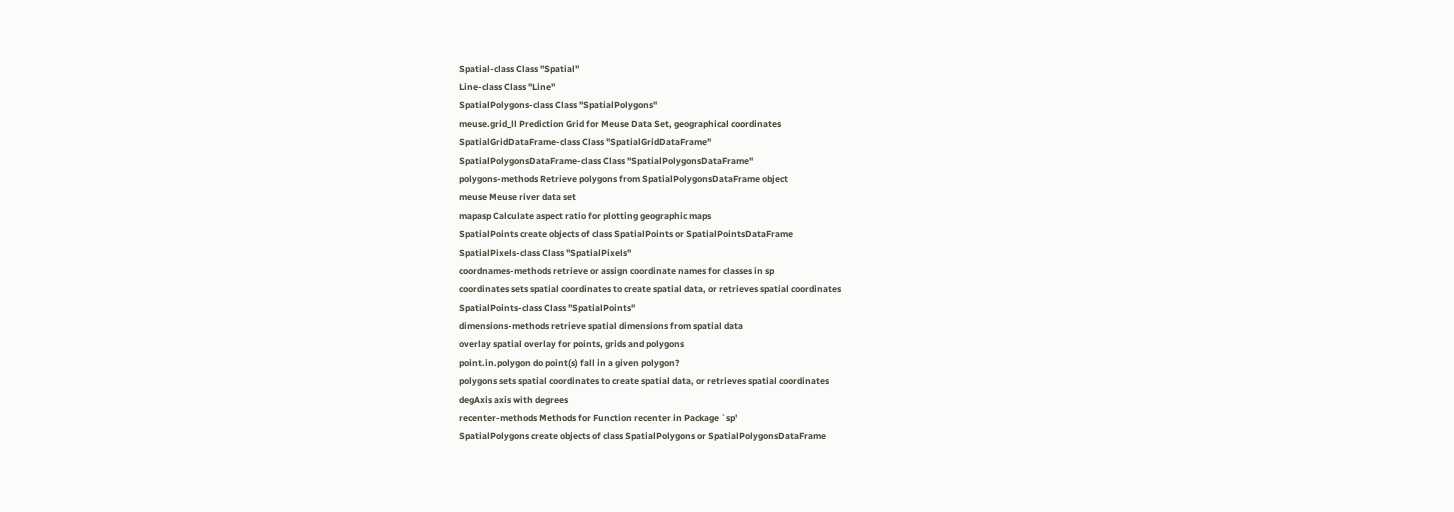Spatial-class Class "Spatial"
Line-class Class "Line"
SpatialPolygons-class Class "SpatialPolygons"
meuse.grid_ll Prediction Grid for Meuse Data Set, geographical coordinates
SpatialGridDataFrame-class Class "SpatialGridDataFrame"
SpatialPolygonsDataFrame-class Class "SpatialPolygonsDataFrame"
polygons-methods Retrieve polygons from SpatialPolygonsDataFrame object
meuse Meuse river data set
mapasp Calculate aspect ratio for plotting geographic maps
SpatialPoints create objects of class SpatialPoints or SpatialPointsDataFrame
SpatialPixels-class Class "SpatialPixels"
coordnames-methods retrieve or assign coordinate names for classes in sp
coordinates sets spatial coordinates to create spatial data, or retrieves spatial coordinates
SpatialPoints-class Class "SpatialPoints"
dimensions-methods retrieve spatial dimensions from spatial data
overlay spatial overlay for points, grids and polygons
point.in.polygon do point(s) fall in a given polygon?
polygons sets spatial coordinates to create spatial data, or retrieves spatial coordinates
degAxis axis with degrees
recenter-methods Methods for Function recenter in Package `sp'
SpatialPolygons create objects of class SpatialPolygons or SpatialPolygonsDataFrame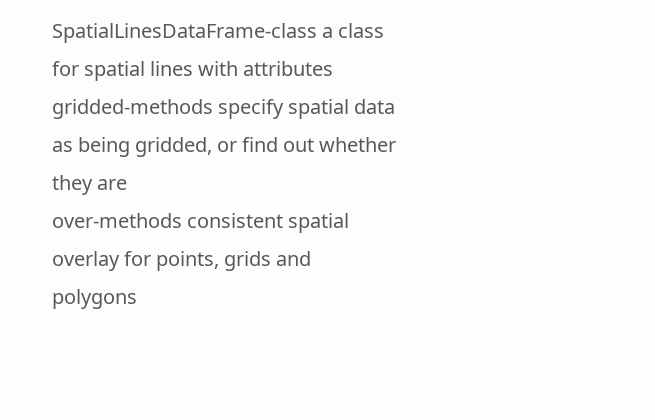SpatialLinesDataFrame-class a class for spatial lines with attributes
gridded-methods specify spatial data as being gridded, or find out whether they are
over-methods consistent spatial overlay for points, grids and polygons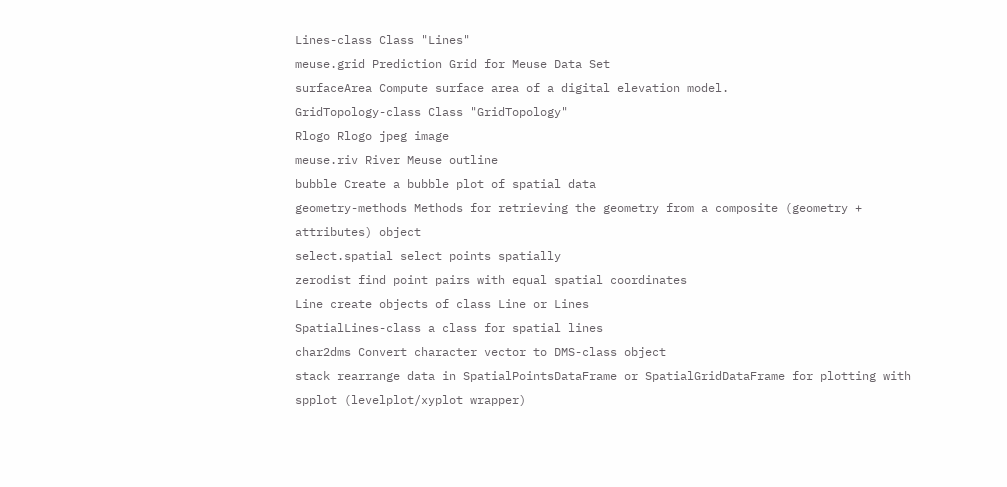Lines-class Class "Lines"
meuse.grid Prediction Grid for Meuse Data Set
surfaceArea Compute surface area of a digital elevation model.
GridTopology-class Class "GridTopology"
Rlogo Rlogo jpeg image
meuse.riv River Meuse outline
bubble Create a bubble plot of spatial data
geometry-methods Methods for retrieving the geometry from a composite (geometry + attributes) object
select.spatial select points spatially
zerodist find point pairs with equal spatial coordinates
Line create objects of class Line or Lines
SpatialLines-class a class for spatial lines
char2dms Convert character vector to DMS-class object
stack rearrange data in SpatialPointsDataFrame or SpatialGridDataFrame for plotting with spplot (levelplot/xyplot wrapper)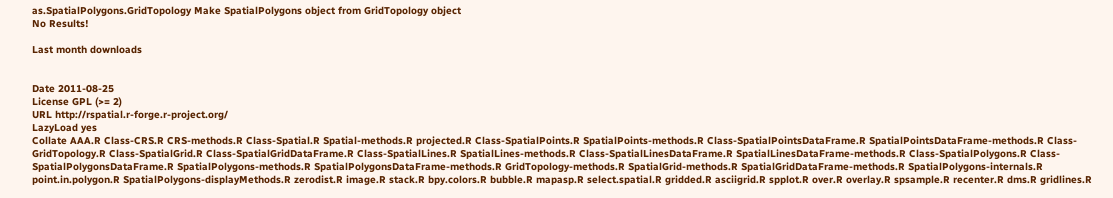as.SpatialPolygons.GridTopology Make SpatialPolygons object from GridTopology object
No Results!

Last month downloads


Date 2011-08-25
License GPL (>= 2)
URL http://rspatial.r-forge.r-project.org/
LazyLoad yes
Collate AAA.R Class-CRS.R CRS-methods.R Class-Spatial.R Spatial-methods.R projected.R Class-SpatialPoints.R SpatialPoints-methods.R Class-SpatialPointsDataFrame.R SpatialPointsDataFrame-methods.R Class-GridTopology.R Class-SpatialGrid.R Class-SpatialGridDataFrame.R Class-SpatialLines.R SpatialLines-methods.R Class-SpatialLinesDataFrame.R SpatialLinesDataFrame-methods.R Class-SpatialPolygons.R Class-SpatialPolygonsDataFrame.R SpatialPolygons-methods.R SpatialPolygonsDataFrame-methods.R GridTopology-methods.R SpatialGrid-methods.R SpatialGridDataFrame-methods.R SpatialPolygons-internals.R point.in.polygon.R SpatialPolygons-displayMethods.R zerodist.R image.R stack.R bpy.colors.R bubble.R mapasp.R select.spatial.R gridded.R asciigrid.R spplot.R over.R overlay.R spsample.R recenter.R dms.R gridlines.R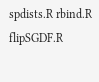spdists.R rbind.R flipSGDF.R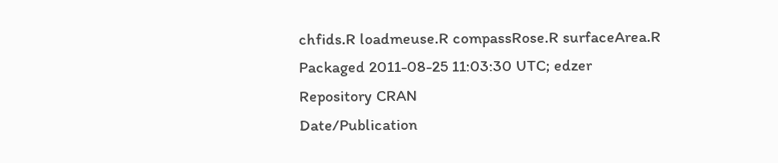chfids.R loadmeuse.R compassRose.R surfaceArea.R
Packaged 2011-08-25 11:03:30 UTC; edzer
Repository CRAN
Date/Publication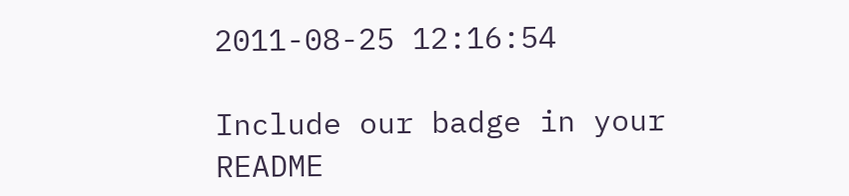2011-08-25 12:16:54

Include our badge in your README